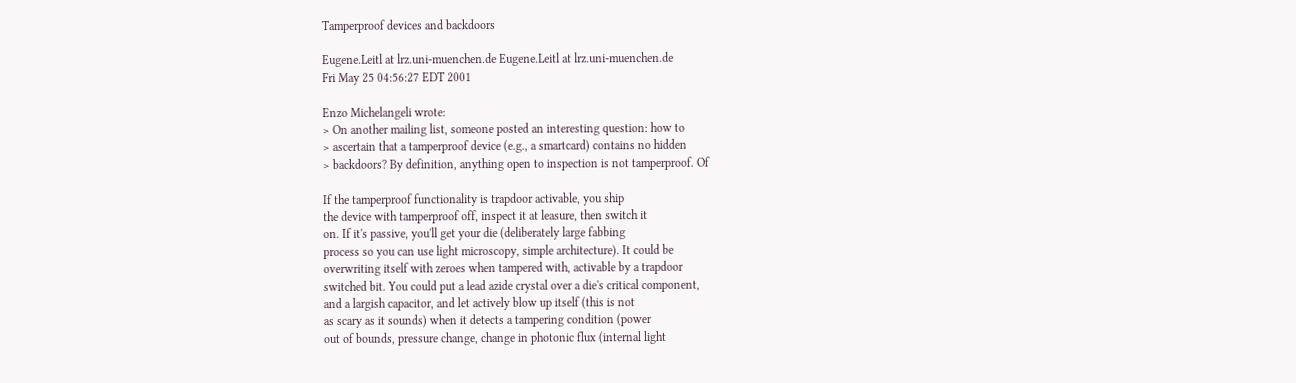Tamperproof devices and backdoors

Eugene.Leitl at lrz.uni-muenchen.de Eugene.Leitl at lrz.uni-muenchen.de
Fri May 25 04:56:27 EDT 2001

Enzo Michelangeli wrote:
> On another mailing list, someone posted an interesting question: how to
> ascertain that a tamperproof device (e.g., a smartcard) contains no hidden
> backdoors? By definition, anything open to inspection is not tamperproof. Of

If the tamperproof functionality is trapdoor activable, you ship
the device with tamperproof off, inspect it at leasure, then switch it
on. If it's passive, you'll get your die (deliberately large fabbing
process so you can use light microscopy, simple architecture). It could be
overwriting itself with zeroes when tampered with, activable by a trapdoor
switched bit. You could put a lead azide crystal over a die's critical component,
and a largish capacitor, and let actively blow up itself (this is not
as scary as it sounds) when it detects a tampering condition (power
out of bounds, pressure change, change in photonic flux (internal light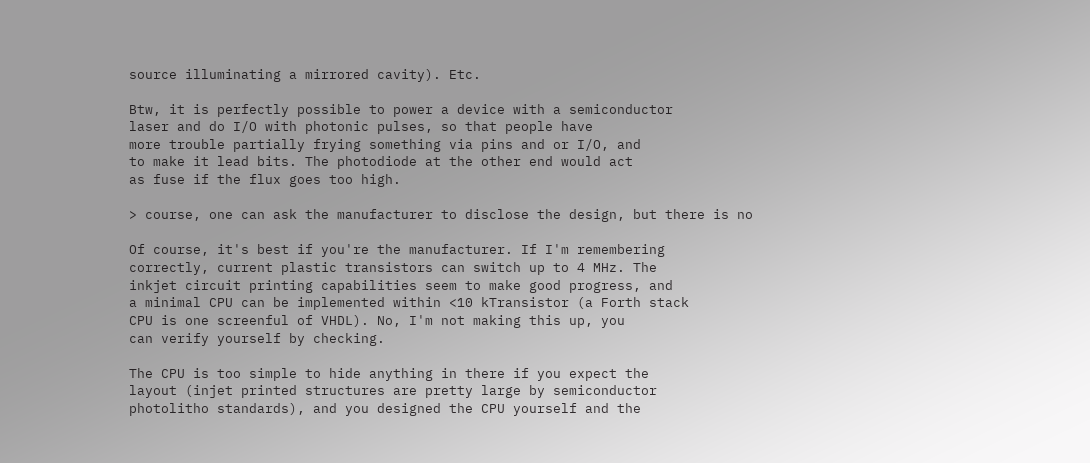source illuminating a mirrored cavity). Etc.

Btw, it is perfectly possible to power a device with a semiconductor
laser and do I/O with photonic pulses, so that people have
more trouble partially frying something via pins and or I/O, and
to make it lead bits. The photodiode at the other end would act
as fuse if the flux goes too high.

> course, one can ask the manufacturer to disclose the design, but there is no

Of course, it's best if you're the manufacturer. If I'm remembering
correctly, current plastic transistors can switch up to 4 MHz. The
inkjet circuit printing capabilities seem to make good progress, and
a minimal CPU can be implemented within <10 kTransistor (a Forth stack
CPU is one screenful of VHDL). No, I'm not making this up, you
can verify yourself by checking.

The CPU is too simple to hide anything in there if you expect the
layout (injet printed structures are pretty large by semiconductor
photolitho standards), and you designed the CPU yourself and the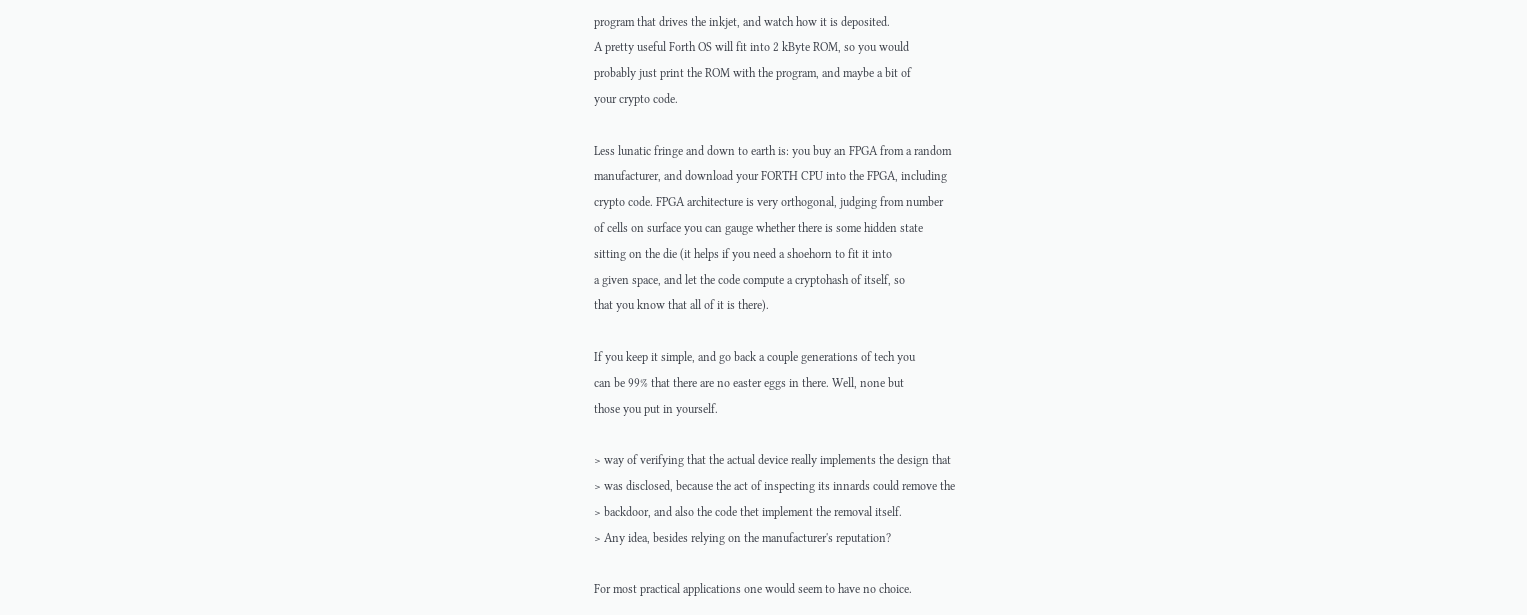program that drives the inkjet, and watch how it is deposited.
A pretty useful Forth OS will fit into 2 kByte ROM, so you would
probably just print the ROM with the program, and maybe a bit of
your crypto code.

Less lunatic fringe and down to earth is: you buy an FPGA from a random
manufacturer, and download your FORTH CPU into the FPGA, including
crypto code. FPGA architecture is very orthogonal, judging from number
of cells on surface you can gauge whether there is some hidden state
sitting on the die (it helps if you need a shoehorn to fit it into
a given space, and let the code compute a cryptohash of itself, so
that you know that all of it is there).

If you keep it simple, and go back a couple generations of tech you
can be 99% that there are no easter eggs in there. Well, none but
those you put in yourself.

> way of verifying that the actual device really implements the design that
> was disclosed, because the act of inspecting its innards could remove the
> backdoor, and also the code thet implement the removal itself.
> Any idea, besides relying on the manufacturer's reputation?

For most practical applications one would seem to have no choice.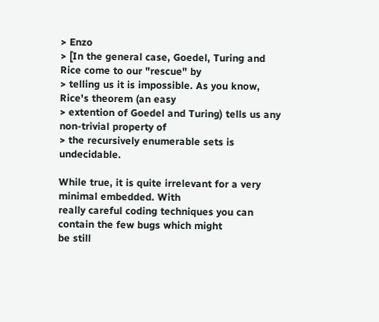> Enzo
> [In the general case, Goedel, Turing and Rice come to our "rescue" by
> telling us it is impossible. As you know, Rice's theorem (an easy
> extention of Goedel and Turing) tells us any non-trivial property of
> the recursively enumerable sets is undecidable.

While true, it is quite irrelevant for a very minimal embedded. With
really careful coding techniques you can contain the few bugs which might
be still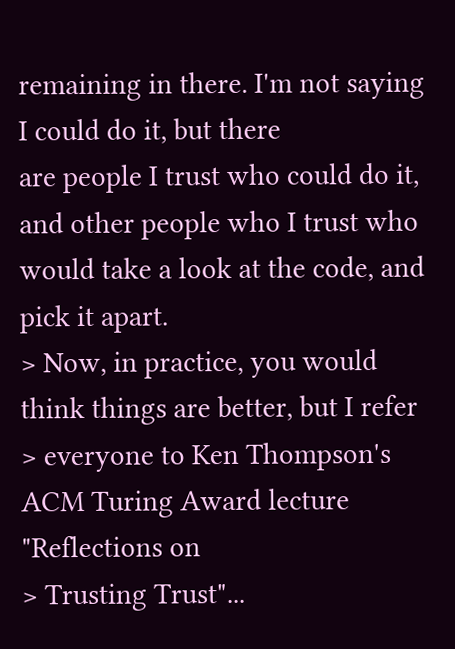remaining in there. I'm not saying I could do it, but there
are people I trust who could do it, and other people who I trust who
would take a look at the code, and pick it apart.
> Now, in practice, you would think things are better, but I refer
> everyone to Ken Thompson's ACM Turing Award lecture "Reflections on
> Trusting Trust"...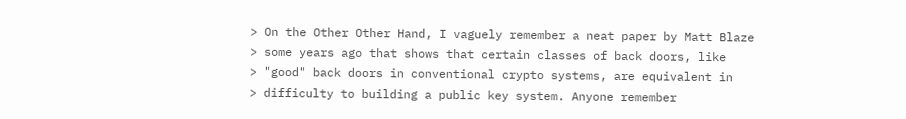> On the Other Other Hand, I vaguely remember a neat paper by Matt Blaze
> some years ago that shows that certain classes of back doors, like
> "good" back doors in conventional crypto systems, are equivalent in
> difficulty to building a public key system. Anyone remember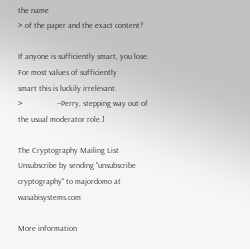the name
> of the paper and the exact content?

If anyone is sufficiently smart, you lose. For most values of sufficiently
smart this is luckily irrelevant.
>                 --Perry, stepping way out of the usual moderator role.]

The Cryptography Mailing List
Unsubscribe by sending "unsubscribe cryptography" to majordomo at wasabisystems.com

More information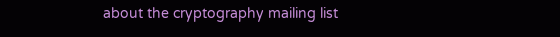about the cryptography mailing list